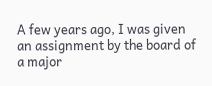A few years ago, I was given an assignment by the board of a major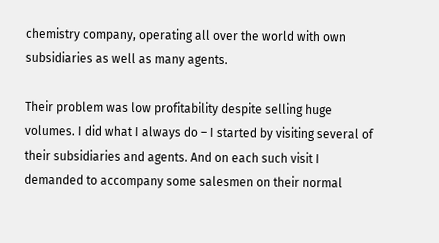chemistry company, operating all over the world with own subsidiaries as well as many agents.

Their problem was low profitability despite selling huge volumes. I did what I always do – I started by visiting several of their subsidiaries and agents. And on each such visit I demanded to accompany some salesmen on their normal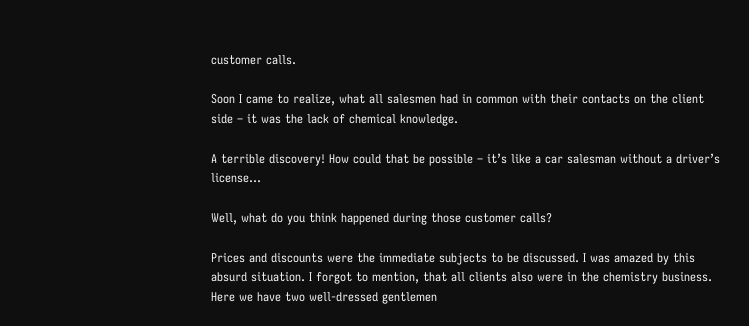customer calls.

Soon I came to realize, what all salesmen had in common with their contacts on the client side – it was the lack of chemical knowledge.

A terrible discovery! How could that be possible – it’s like a car salesman without a driver’s license…

Well, what do you think happened during those customer calls?

Prices and discounts were the immediate subjects to be discussed. I was amazed by this absurd situation. I forgot to mention, that all clients also were in the chemistry business. Here we have two well-dressed gentlemen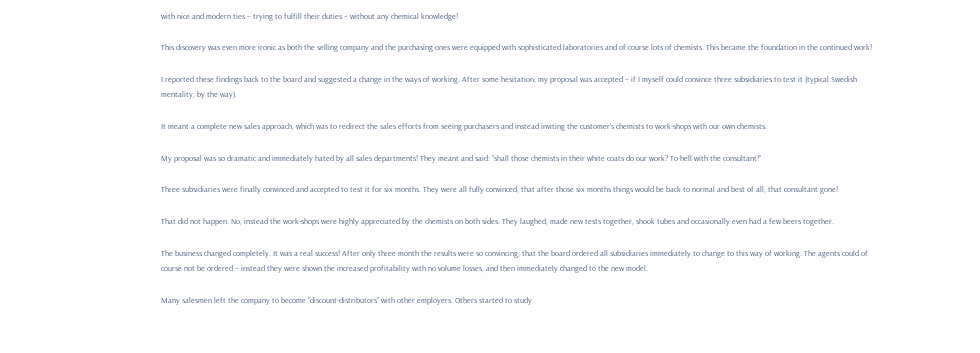with nice and modern ties – trying to fulfill their duties – without any chemical knowledge!

This discovery was even more ironic as both the selling company and the purchasing ones were equipped with sophisticated laboratories and of course lots of chemists. This became the foundation in the continued work!

I reported these findings back to the board and suggested a change in the ways of working. After some hesitation, my proposal was accepted – if I myself could convince three subsidiaries to test it (typical Swedish mentality, by the way).

It meant a complete new sales approach, which was to redirect the sales efforts from seeing purchasers and instead inviting the customer’s chemists to work-shops with our own chemists.

My proposal was so dramatic and immediately hated by all sales departments! They meant and said: “shall those chemists in their white coats do our work? To hell with the consultant!”

Three subsidiaries were finally convinced and accepted to test it for six months. They were all fully convinced, that after those six months things would be back to normal and best of all, that consultant gone!

That did not happen. No, instead the work-shops were highly appreciated by the chemists on both sides. They laughed, made new tests together, shook tubes and occasionally even had a few beers together.

The business changed completely. It was a real success! After only three month the results were so convincing, that the board ordered all subsidiaries immediately to change to this way of working. The agents could of course not be ordered – instead they were shown the increased profitability with no volume losses, and then immediately changed to the new model.

Many salesmen left the company to become “discount-distributors” with other employers. Others started to study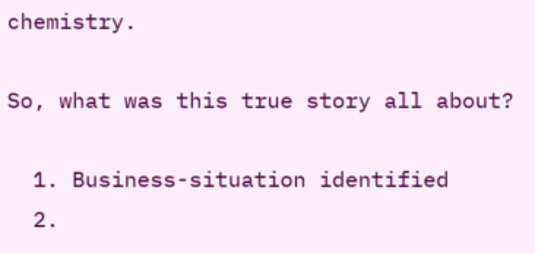chemistry.

So, what was this true story all about?

  1. Business-situation identified
  2.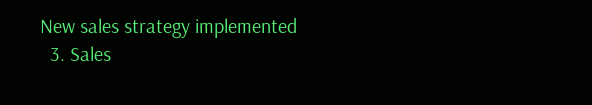New sales strategy implemented
  3. Sales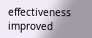effectiveness improved